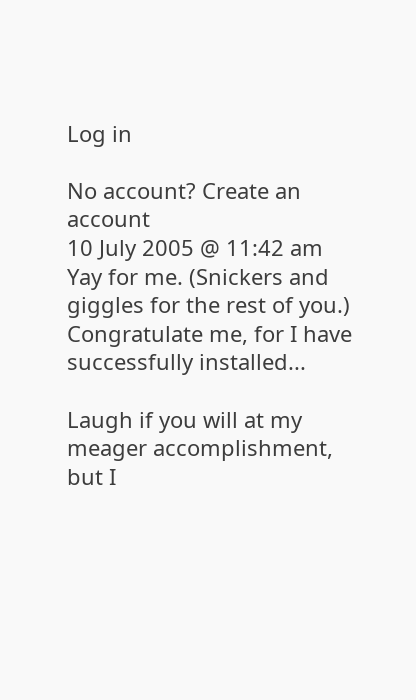Log in

No account? Create an account
10 July 2005 @ 11:42 am
Yay for me. (Snickers and giggles for the rest of you.)
Congratulate me, for I have successfully installed...

Laugh if you will at my meager accomplishment, but I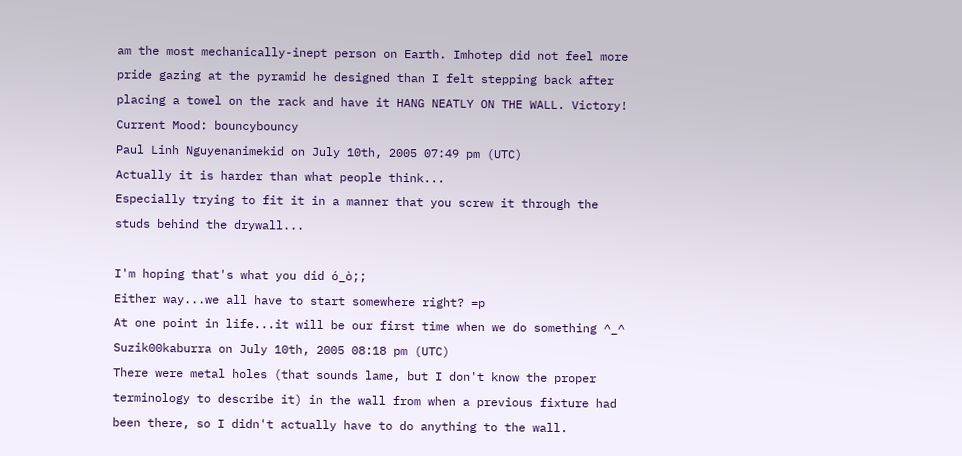am the most mechanically-inept person on Earth. Imhotep did not feel more pride gazing at the pyramid he designed than I felt stepping back after placing a towel on the rack and have it HANG NEATLY ON THE WALL. Victory!
Current Mood: bouncybouncy
Paul Linh Nguyenanimekid on July 10th, 2005 07:49 pm (UTC)
Actually it is harder than what people think...
Especially trying to fit it in a manner that you screw it through the studs behind the drywall...

I'm hoping that's what you did ó_ò;;
Either way...we all have to start somewhere right? =p
At one point in life...it will be our first time when we do something ^_^
Suzik00kaburra on July 10th, 2005 08:18 pm (UTC)
There were metal holes (that sounds lame, but I don't know the proper terminology to describe it) in the wall from when a previous fixture had been there, so I didn't actually have to do anything to the wall.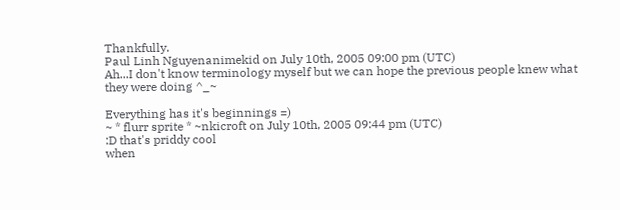Thankfully.
Paul Linh Nguyenanimekid on July 10th, 2005 09:00 pm (UTC)
Ah...I don't know terminology myself but we can hope the previous people knew what they were doing ^_~

Everything has it's beginnings =)
~ * flurr sprite * ~nkicroft on July 10th, 2005 09:44 pm (UTC)
:D that's priddy cool
when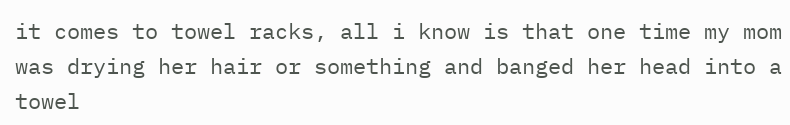it comes to towel racks, all i know is that one time my mom was drying her hair or something and banged her head into a towel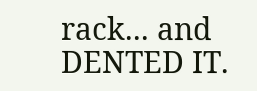rack... and DENTED IT.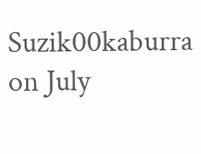Suzik00kaburra on July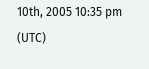10th, 2005 10:35 pm (UTC)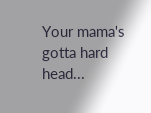Your mama's gotta hard head...